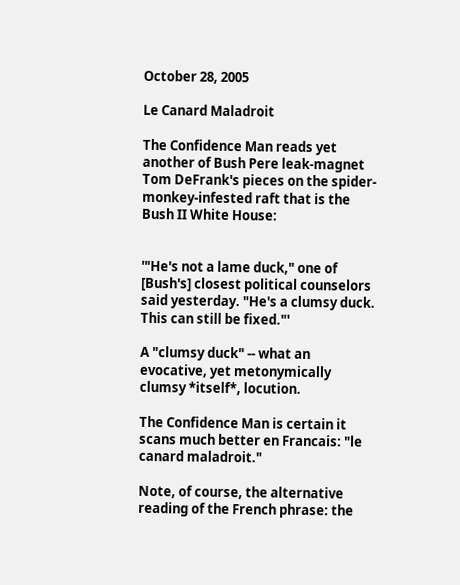October 28, 2005

Le Canard Maladroit

The Confidence Man reads yet another of Bush Pere leak-magnet Tom DeFrank's pieces on the spider-monkey-infested raft that is the Bush II White House:


'"He's not a lame duck," one of [Bush's] closest political counselors said yesterday. "He's a clumsy duck. This can still be fixed."'

A "clumsy duck" -- what an evocative, yet metonymically clumsy *itself*, locution.

The Confidence Man is certain it scans much better en Francais: "le canard maladroit."

Note, of course, the alternative reading of the French phrase: the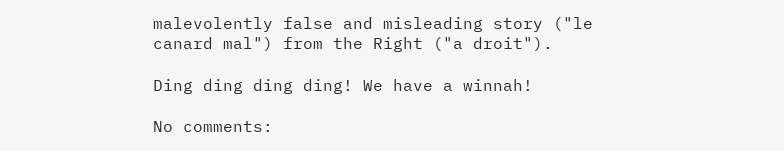malevolently false and misleading story ("le canard mal") from the Right ("a droit").

Ding ding ding ding! We have a winnah!

No comments: